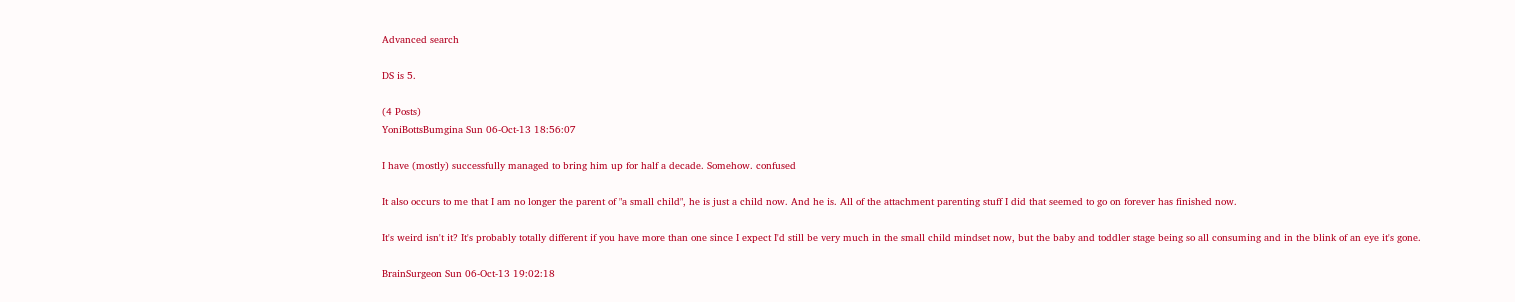Advanced search

DS is 5.

(4 Posts)
YoniBottsBumgina Sun 06-Oct-13 18:56:07

I have (mostly) successfully managed to bring him up for half a decade. Somehow. confused

It also occurs to me that I am no longer the parent of "a small child", he is just a child now. And he is. All of the attachment parenting stuff I did that seemed to go on forever has finished now.

It's weird isn't it? It's probably totally different if you have more than one since I expect I'd still be very much in the small child mindset now, but the baby and toddler stage being so all consuming and in the blink of an eye it's gone.

BrainSurgeon Sun 06-Oct-13 19:02:18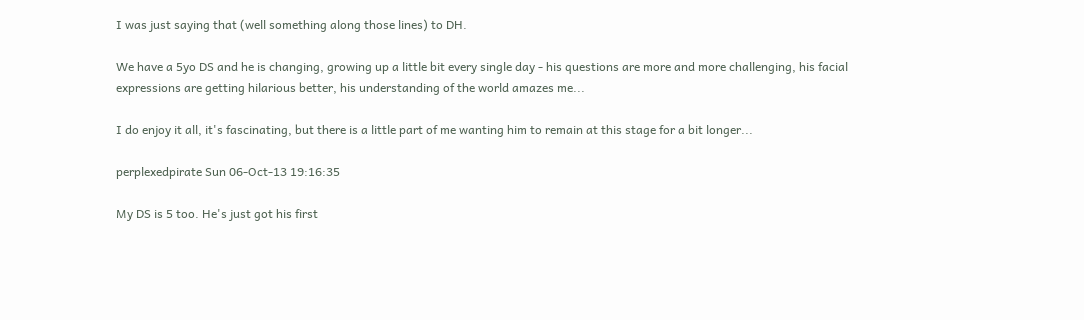I was just saying that (well something along those lines) to DH.

We have a 5yo DS and he is changing, growing up a little bit every single day - his questions are more and more challenging, his facial expressions are getting hilarious better, his understanding of the world amazes me...

I do enjoy it all, it's fascinating, but there is a little part of me wanting him to remain at this stage for a bit longer...

perplexedpirate Sun 06-Oct-13 19:16:35

My DS is 5 too. He's just got his first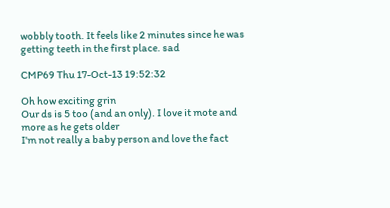wobbly tooth. It feels like 2 minutes since he was getting teeth in the first place. sad

CMP69 Thu 17-Oct-13 19:52:32

Oh how exciting grin
Our ds is 5 too (and an only). I love it mote and more as he gets older
I'm not really a baby person and love the fact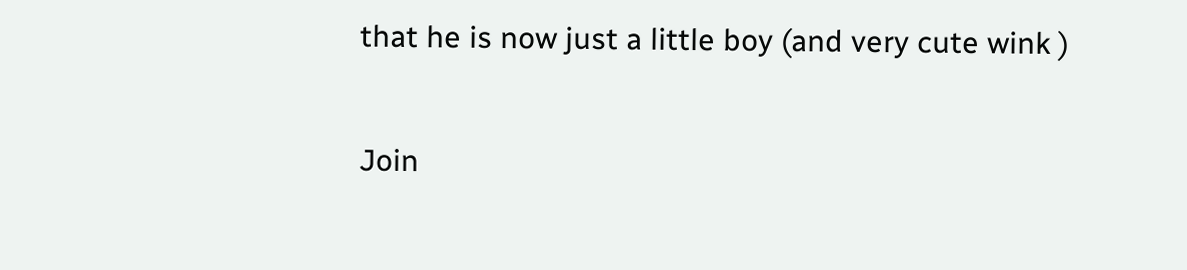that he is now just a little boy (and very cute wink )

Join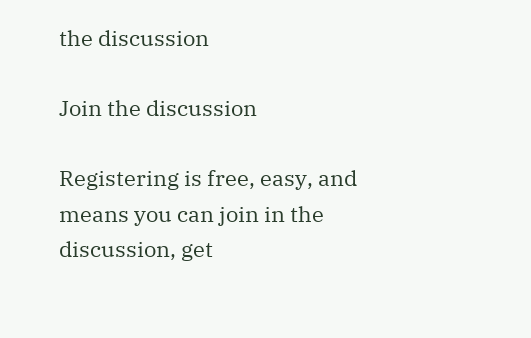the discussion

Join the discussion

Registering is free, easy, and means you can join in the discussion, get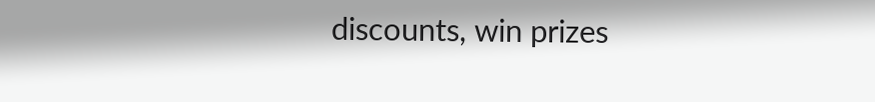discounts, win prizes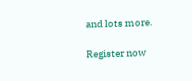and lots more.

Register now